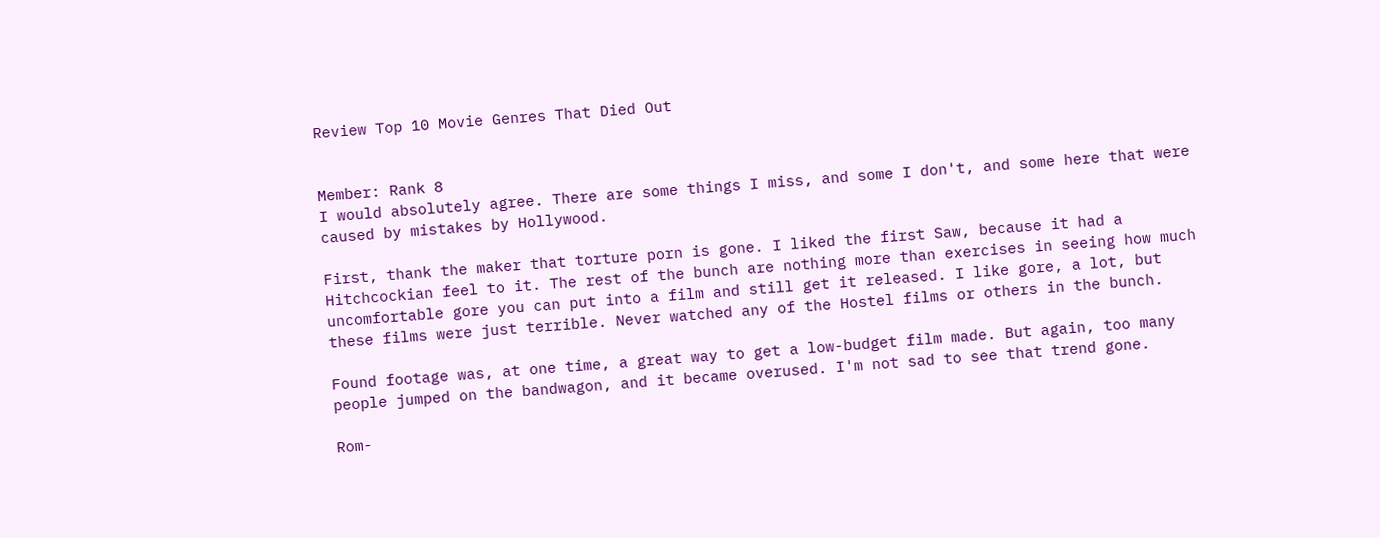Review Top 10 Movie Genres That Died Out


Member: Rank 8
I would absolutely agree. There are some things I miss, and some I don't, and some here that were caused by mistakes by Hollywood.

First, thank the maker that torture porn is gone. I liked the first Saw, because it had a Hitchcockian feel to it. The rest of the bunch are nothing more than exercises in seeing how much uncomfortable gore you can put into a film and still get it released. I like gore, a lot, but these films were just terrible. Never watched any of the Hostel films or others in the bunch.

Found footage was, at one time, a great way to get a low-budget film made. But again, too many people jumped on the bandwagon, and it became overused. I'm not sad to see that trend gone.

Rom-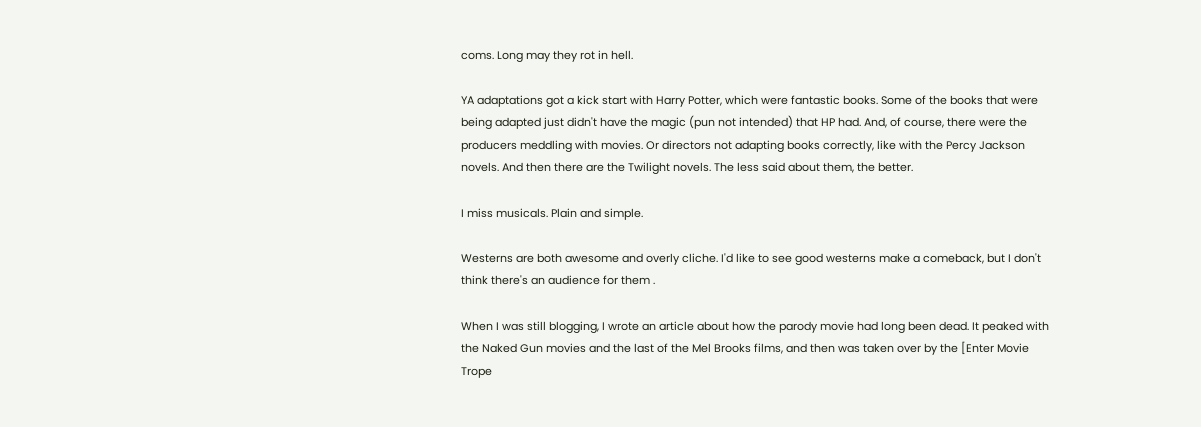coms. Long may they rot in hell.

YA adaptations got a kick start with Harry Potter, which were fantastic books. Some of the books that were being adapted just didn't have the magic (pun not intended) that HP had. And, of course, there were the producers meddling with movies. Or directors not adapting books correctly, like with the Percy Jackson novels. And then there are the Twilight novels. The less said about them, the better.

I miss musicals. Plain and simple.

Westerns are both awesome and overly cliche. I'd like to see good westerns make a comeback, but I don't think there's an audience for them .

When I was still blogging, I wrote an article about how the parody movie had long been dead. It peaked with the Naked Gun movies and the last of the Mel Brooks films, and then was taken over by the [Enter Movie Trope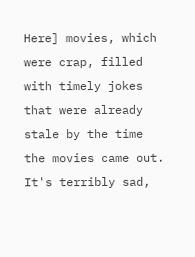Here] movies, which were crap, filled with timely jokes that were already stale by the time the movies came out. It's terribly sad,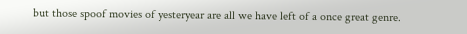but those spoof movies of yesteryear are all we have left of a once great genre.